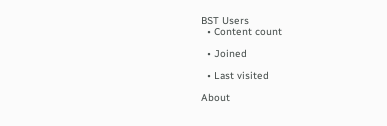BST Users
  • Content count

  • Joined

  • Last visited

About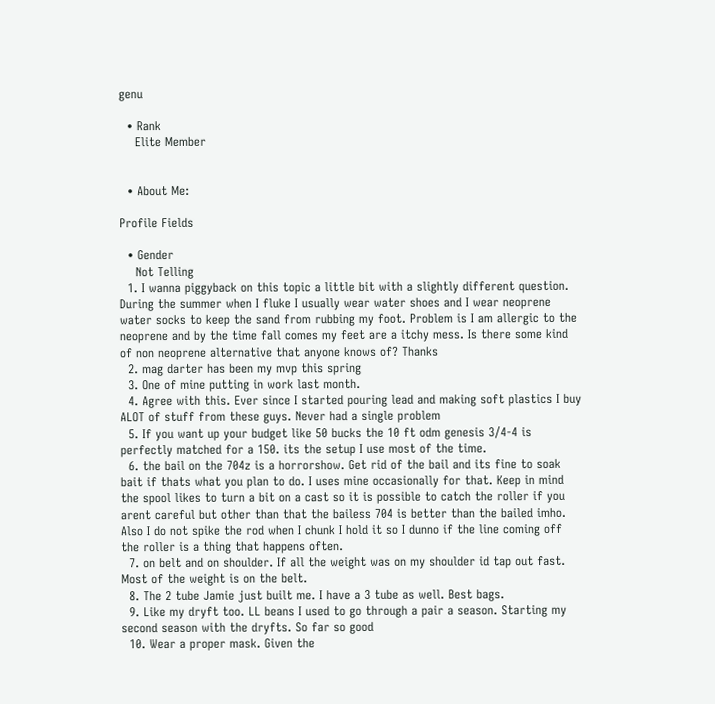genu

  • Rank
    Elite Member


  • About Me:

Profile Fields

  • Gender
    Not Telling
  1. I wanna piggyback on this topic a little bit with a slightly different question. During the summer when I fluke I usually wear water shoes and I wear neoprene water socks to keep the sand from rubbing my foot. Problem is I am allergic to the neoprene and by the time fall comes my feet are a itchy mess. Is there some kind of non neoprene alternative that anyone knows of? Thanks
  2. mag darter has been my mvp this spring
  3. One of mine putting in work last month.
  4. Agree with this. Ever since I started pouring lead and making soft plastics I buy ALOT of stuff from these guys. Never had a single problem
  5. If you want up your budget like 50 bucks the 10 ft odm genesis 3/4-4 is perfectly matched for a 150. its the setup I use most of the time.
  6. the bail on the 704z is a horrorshow. Get rid of the bail and its fine to soak bait if thats what you plan to do. I uses mine occasionally for that. Keep in mind the spool likes to turn a bit on a cast so it is possible to catch the roller if you arent careful but other than that the bailess 704 is better than the bailed imho. Also I do not spike the rod when I chunk I hold it so I dunno if the line coming off the roller is a thing that happens often.
  7. on belt and on shoulder. If all the weight was on my shoulder id tap out fast. Most of the weight is on the belt.
  8. The 2 tube Jamie just built me. I have a 3 tube as well. Best bags.
  9. Like my dryft too. LL beans I used to go through a pair a season. Starting my second season with the dryfts. So far so good
  10. Wear a proper mask. Given the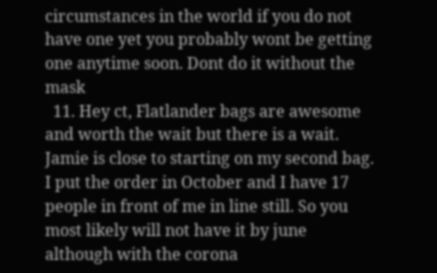circumstances in the world if you do not have one yet you probably wont be getting one anytime soon. Dont do it without the mask
  11. Hey ct, Flatlander bags are awesome and worth the wait but there is a wait. Jamie is close to starting on my second bag. I put the order in October and I have 17 people in front of me in line still. So you most likely will not have it by june although with the corona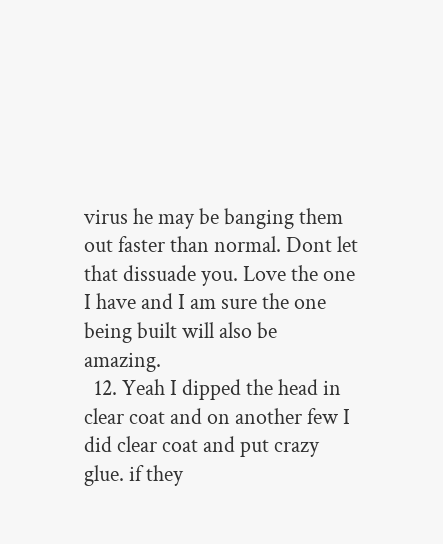virus he may be banging them out faster than normal. Dont let that dissuade you. Love the one I have and I am sure the one being built will also be amazing.
  12. Yeah I dipped the head in clear coat and on another few I did clear coat and put crazy glue. if they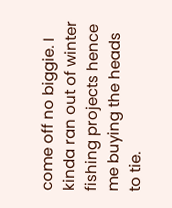come off no biggie. I kinda ran out of winter fishing projects hence me buying the heads to tie.